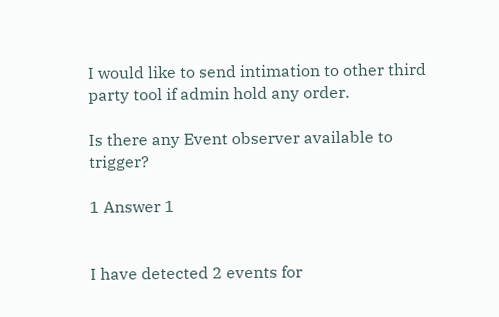I would like to send intimation to other third party tool if admin hold any order.

Is there any Event observer available to trigger?

1 Answer 1


I have detected 2 events for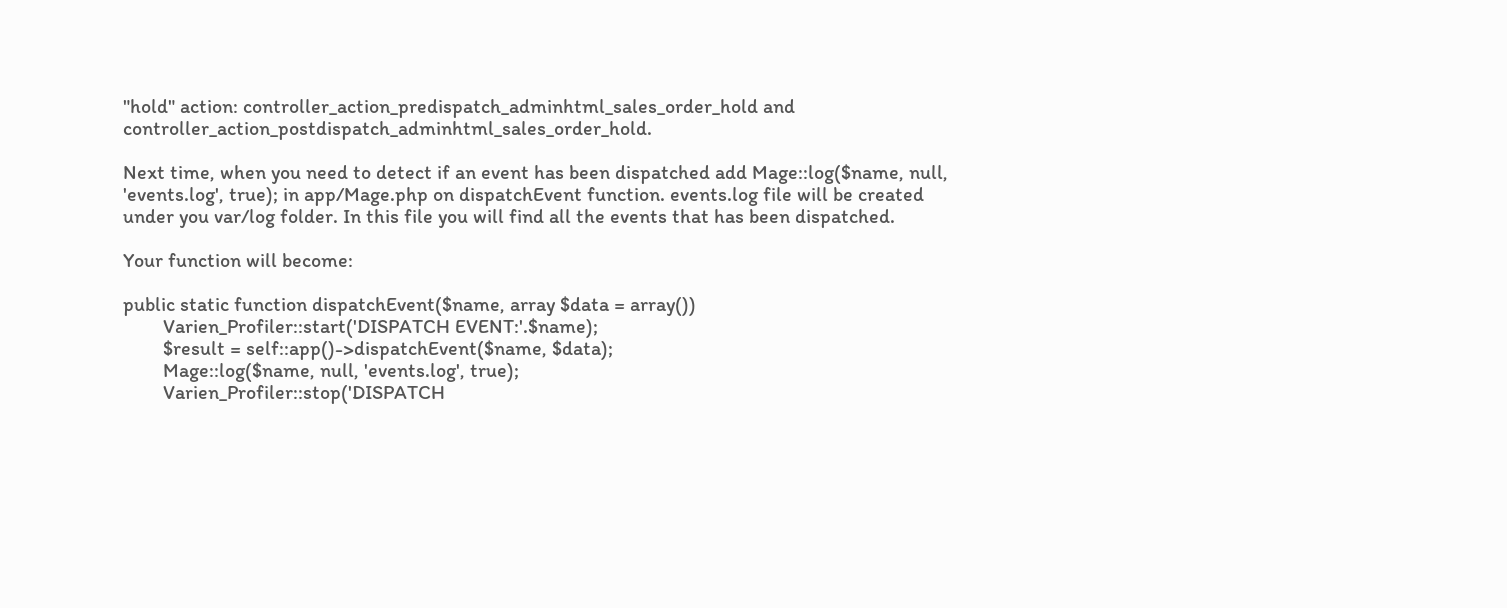"hold" action: controller_action_predispatch_adminhtml_sales_order_hold and controller_action_postdispatch_adminhtml_sales_order_hold.

Next time, when you need to detect if an event has been dispatched add Mage::log($name, null, 'events.log', true); in app/Mage.php on dispatchEvent function. events.log file will be created under you var/log folder. In this file you will find all the events that has been dispatched.

Your function will become:

public static function dispatchEvent($name, array $data = array())
        Varien_Profiler::start('DISPATCH EVENT:'.$name);
        $result = self::app()->dispatchEvent($name, $data);
        Mage::log($name, null, 'events.log', true);
        Varien_Profiler::stop('DISPATCH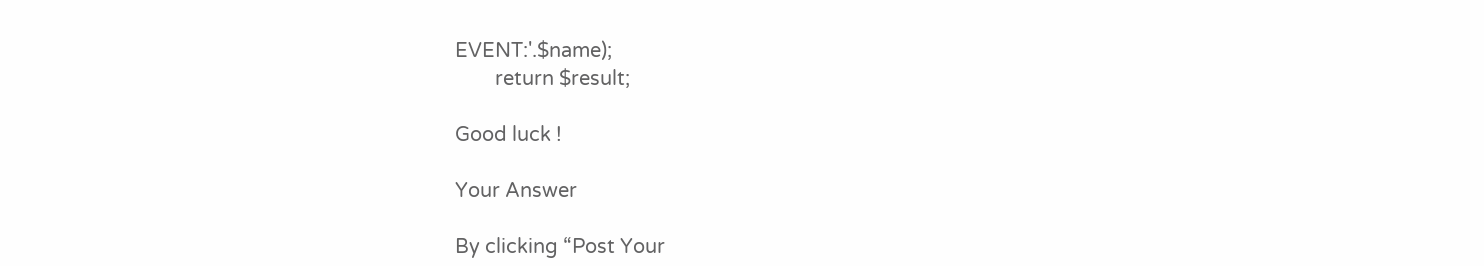EVENT:'.$name);
        return $result;

Good luck !

Your Answer

By clicking “Post Your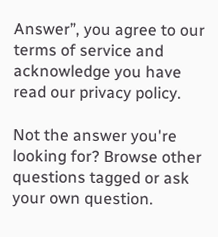Answer”, you agree to our terms of service and acknowledge you have read our privacy policy.

Not the answer you're looking for? Browse other questions tagged or ask your own question.